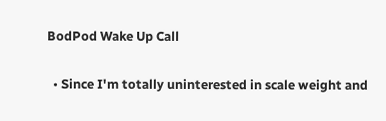BodPod Wake Up Call

  • Since I'm totally uninterested in scale weight and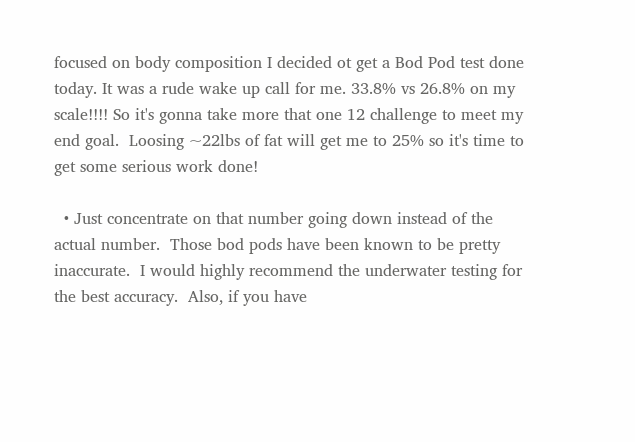focused on body composition I decided ot get a Bod Pod test done today. It was a rude wake up call for me. 33.8% vs 26.8% on my scale!!!! So it's gonna take more that one 12 challenge to meet my end goal.  Loosing ~22lbs of fat will get me to 25% so it's time to get some serious work done!

  • Just concentrate on that number going down instead of the actual number.  Those bod pods have been known to be pretty inaccurate.  I would highly recommend the underwater testing for the best accuracy.  Also, if you have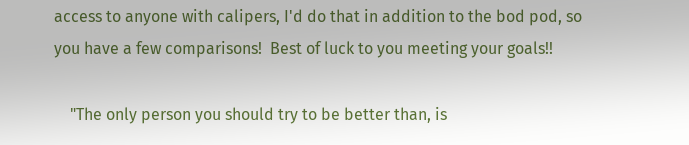access to anyone with calipers, I'd do that in addition to the bod pod, so you have a few comparisons!  Best of luck to you meeting your goals!!

    "The only person you should try to be better than, is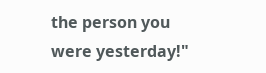the person you were yesterday!"